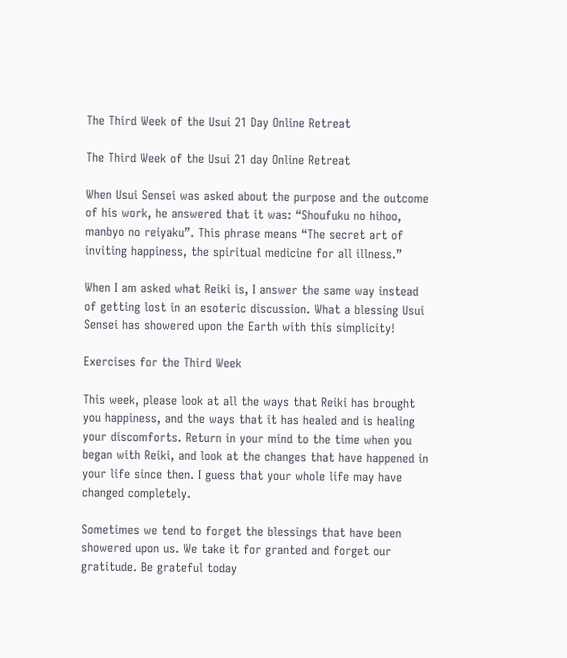The Third Week of the Usui 21 Day Online Retreat

The Third Week of the Usui 21 day Online Retreat

When Usui Sensei was asked about the purpose and the outcome of his work, he answered that it was: “Shoufuku no hihoo, manbyo no reiyaku”. This phrase means “The secret art of inviting happiness, the spiritual medicine for all illness.”

When I am asked what Reiki is, I answer the same way instead of getting lost in an esoteric discussion. What a blessing Usui Sensei has showered upon the Earth with this simplicity!

Exercises for the Third Week

This week, please look at all the ways that Reiki has brought you happiness, and the ways that it has healed and is healing your discomforts. Return in your mind to the time when you began with Reiki, and look at the changes that have happened in your life since then. I guess that your whole life may have changed completely.

Sometimes we tend to forget the blessings that have been showered upon us. We take it for granted and forget our gratitude. Be grateful today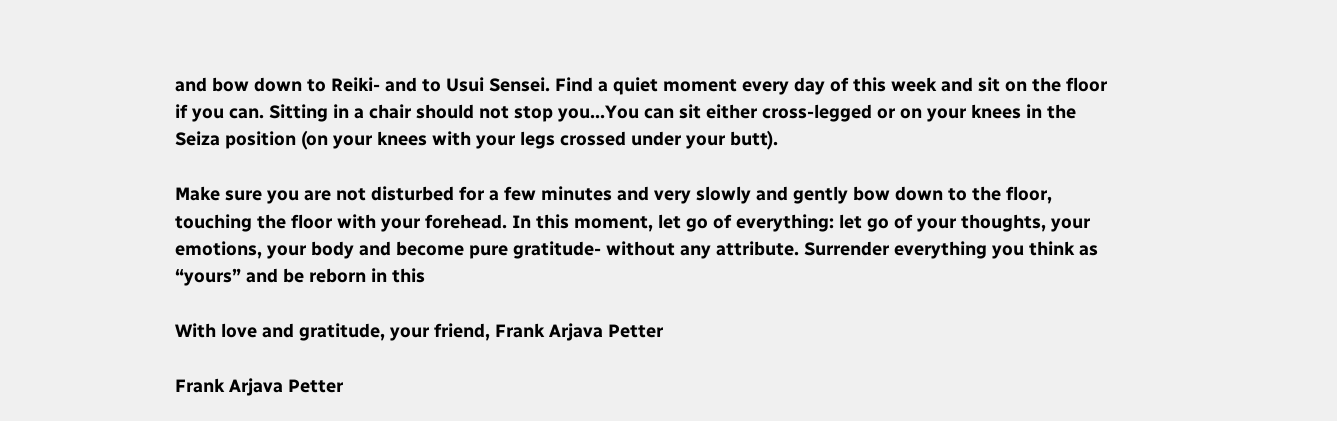and bow down to Reiki- and to Usui Sensei. Find a quiet moment every day of this week and sit on the floor if you can. Sitting in a chair should not stop you…You can sit either cross-legged or on your knees in the Seiza position (on your knees with your legs crossed under your butt).

Make sure you are not disturbed for a few minutes and very slowly and gently bow down to the floor, touching the floor with your forehead. In this moment, let go of everything: let go of your thoughts, your emotions, your body and become pure gratitude- without any attribute. Surrender everything you think as “yours” and be reborn in this

With love and gratitude, your friend, Frank Arjava Petter

Frank Arjava Petter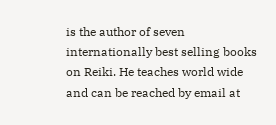is the author of seven internationally best selling books on Reiki. He teaches world wide and can be reached by email at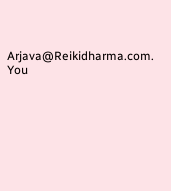Arjava@Reikidharma.com. You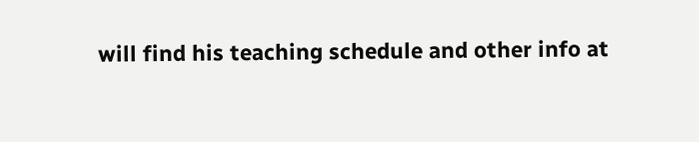will find his teaching schedule and other info at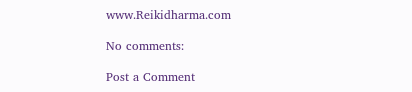www.Reikidharma.com

No comments:

Post a Comment